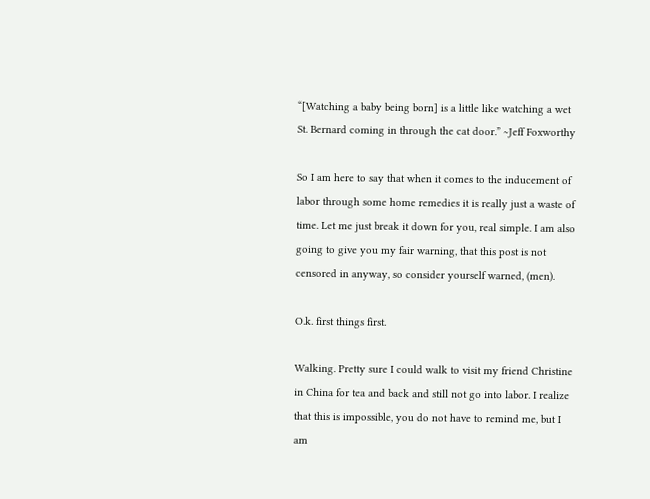“[Watching a baby being born] is a little like watching a wet St. Bernard coming in through the cat door.” ~Jeff Foxworthy

So I am here to say that when it comes to the inducement of labor through some home remedies it is really just a waste of time. Let me just break it down for you, real simple. I am also going to give you my fair warning, that this post is not censored in anyway, so consider yourself warned, (men).

O.k. first things first.

Walking. Pretty sure I could walk to visit my friend Christine in China for tea and back and still not go into labor. I realize that this is impossible, you do not have to remind me, but I am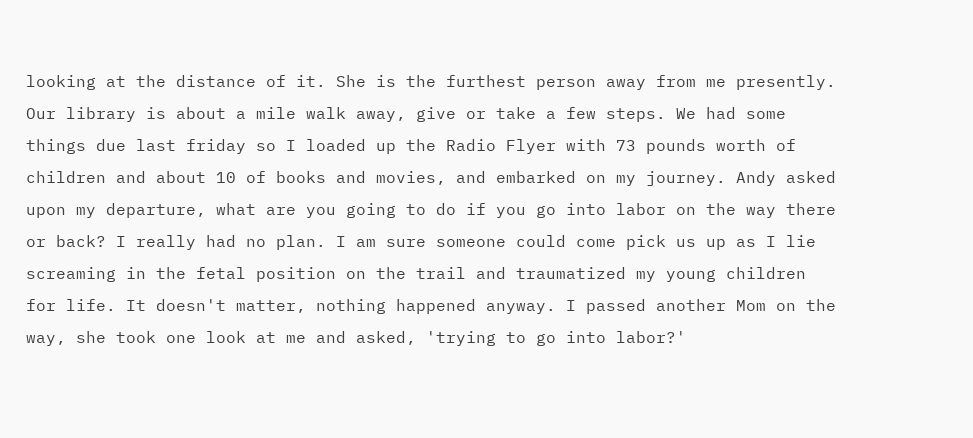looking at the distance of it. She is the furthest person away from me presently. Our library is about a mile walk away, give or take a few steps. We had some things due last friday so I loaded up the Radio Flyer with 73 pounds worth of children and about 10 of books and movies, and embarked on my journey. Andy asked upon my departure, what are you going to do if you go into labor on the way there or back? I really had no plan. I am sure someone could come pick us up as I lie screaming in the fetal position on the trail and traumatized my young children for life. It doesn't matter, nothing happened anyway. I passed another Mom on the way, she took one look at me and asked, 'trying to go into labor?'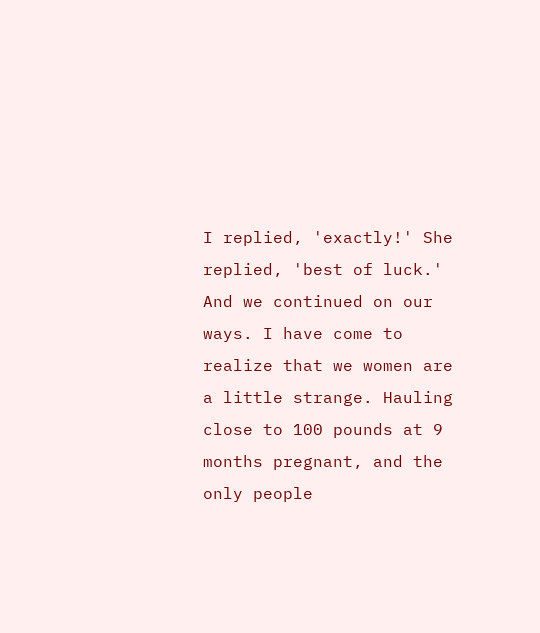I replied, 'exactly!' She replied, 'best of luck.' And we continued on our ways. I have come to realize that we women are a little strange. Hauling close to 100 pounds at 9 months pregnant, and the only people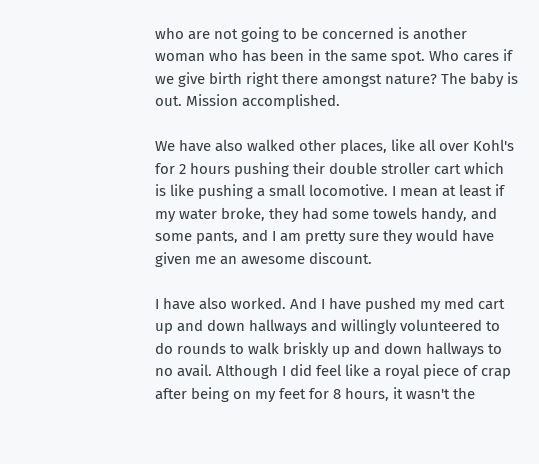who are not going to be concerned is another woman who has been in the same spot. Who cares if we give birth right there amongst nature? The baby is out. Mission accomplished.

We have also walked other places, like all over Kohl's for 2 hours pushing their double stroller cart which is like pushing a small locomotive. I mean at least if my water broke, they had some towels handy, and some pants, and I am pretty sure they would have given me an awesome discount.

I have also worked. And I have pushed my med cart up and down hallways and willingly volunteered to do rounds to walk briskly up and down hallways to no avail. Although I did feel like a royal piece of crap after being on my feet for 8 hours, it wasn't the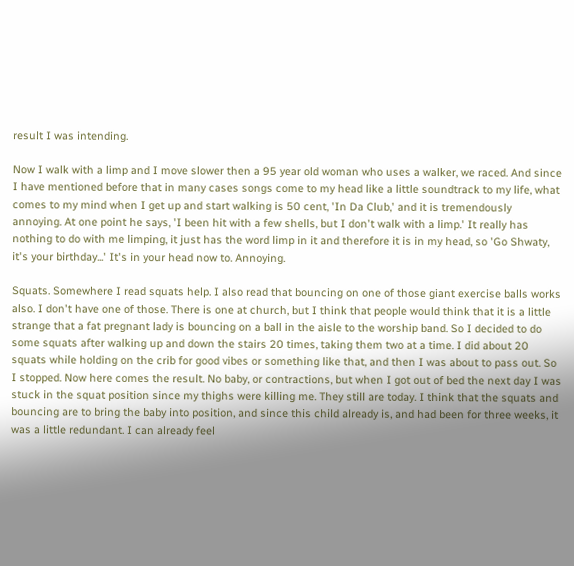result I was intending.

Now I walk with a limp and I move slower then a 95 year old woman who uses a walker, we raced. And since I have mentioned before that in many cases songs come to my head like a little soundtrack to my life, what comes to my mind when I get up and start walking is 50 cent, 'In Da Club,' and it is tremendously annoying. At one point he says, 'I been hit with a few shells, but I don't walk with a limp.' It really has nothing to do with me limping, it just has the word limp in it and therefore it is in my head, so 'Go Shwaty, it's your birthday...' It's in your head now to. Annoying.

Squats. Somewhere I read squats help. I also read that bouncing on one of those giant exercise balls works also. I don't have one of those. There is one at church, but I think that people would think that it is a little strange that a fat pregnant lady is bouncing on a ball in the aisle to the worship band. So I decided to do some squats after walking up and down the stairs 20 times, taking them two at a time. I did about 20 squats while holding on the crib for good vibes or something like that, and then I was about to pass out. So I stopped. Now here comes the result. No baby, or contractions, but when I got out of bed the next day I was stuck in the squat position since my thighs were killing me. They still are today. I think that the squats and bouncing are to bring the baby into position, and since this child already is, and had been for three weeks, it was a little redundant. I can already feel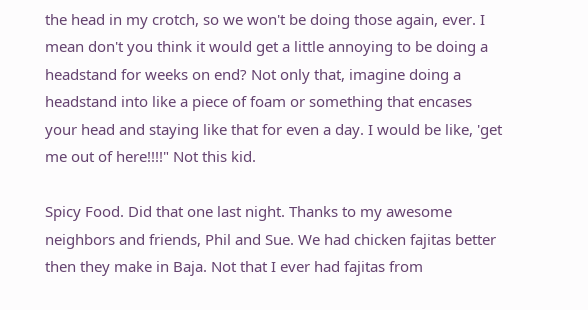the head in my crotch, so we won't be doing those again, ever. I mean don't you think it would get a little annoying to be doing a headstand for weeks on end? Not only that, imagine doing a headstand into like a piece of foam or something that encases your head and staying like that for even a day. I would be like, 'get me out of here!!!!" Not this kid.

Spicy Food. Did that one last night. Thanks to my awesome neighbors and friends, Phil and Sue. We had chicken fajitas better then they make in Baja. Not that I ever had fajitas from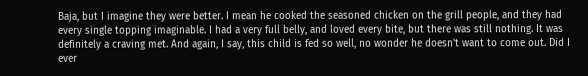Baja, but I imagine they were better. I mean he cooked the seasoned chicken on the grill people, and they had every single topping imaginable. I had a very full belly, and loved every bite, but there was still nothing. It was definitely a craving met. And again, I say, this child is fed so well, no wonder he doesn't want to come out. Did I ever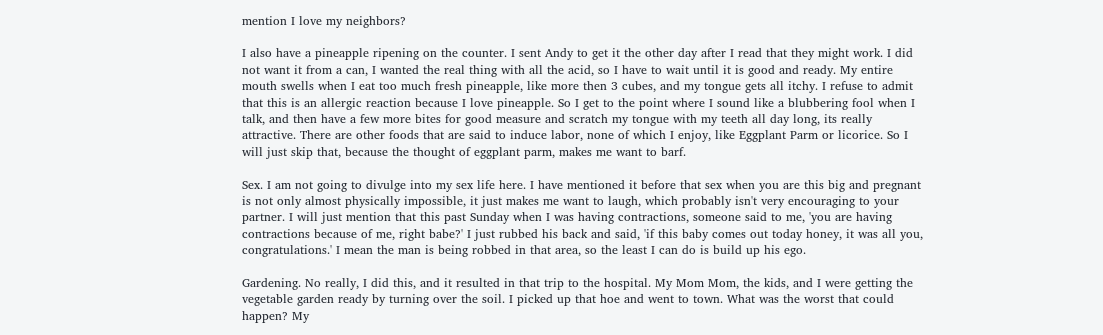mention I love my neighbors?

I also have a pineapple ripening on the counter. I sent Andy to get it the other day after I read that they might work. I did not want it from a can, I wanted the real thing with all the acid, so I have to wait until it is good and ready. My entire mouth swells when I eat too much fresh pineapple, like more then 3 cubes, and my tongue gets all itchy. I refuse to admit that this is an allergic reaction because I love pineapple. So I get to the point where I sound like a blubbering fool when I talk, and then have a few more bites for good measure and scratch my tongue with my teeth all day long, its really attractive. There are other foods that are said to induce labor, none of which I enjoy, like Eggplant Parm or licorice. So I will just skip that, because the thought of eggplant parm, makes me want to barf.

Sex. I am not going to divulge into my sex life here. I have mentioned it before that sex when you are this big and pregnant is not only almost physically impossible, it just makes me want to laugh, which probably isn't very encouraging to your partner. I will just mention that this past Sunday when I was having contractions, someone said to me, 'you are having contractions because of me, right babe?' I just rubbed his back and said, 'if this baby comes out today honey, it was all you, congratulations.' I mean the man is being robbed in that area, so the least I can do is build up his ego.

Gardening. No really, I did this, and it resulted in that trip to the hospital. My Mom Mom, the kids, and I were getting the vegetable garden ready by turning over the soil. I picked up that hoe and went to town. What was the worst that could happen? My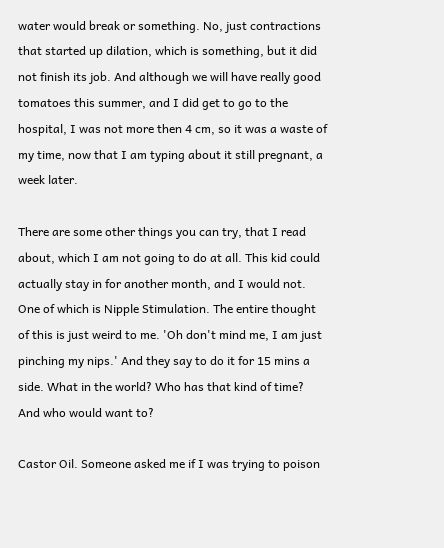water would break or something. No, just contractions that started up dilation, which is something, but it did not finish its job. And although we will have really good tomatoes this summer, and I did get to go to the hospital, I was not more then 4 cm, so it was a waste of my time, now that I am typing about it still pregnant, a week later.

There are some other things you can try, that I read about, which I am not going to do at all. This kid could actually stay in for another month, and I would not. One of which is Nipple Stimulation. The entire thought of this is just weird to me. 'Oh don't mind me, I am just pinching my nips.' And they say to do it for 15 mins a side. What in the world? Who has that kind of time? And who would want to?

Castor Oil. Someone asked me if I was trying to poison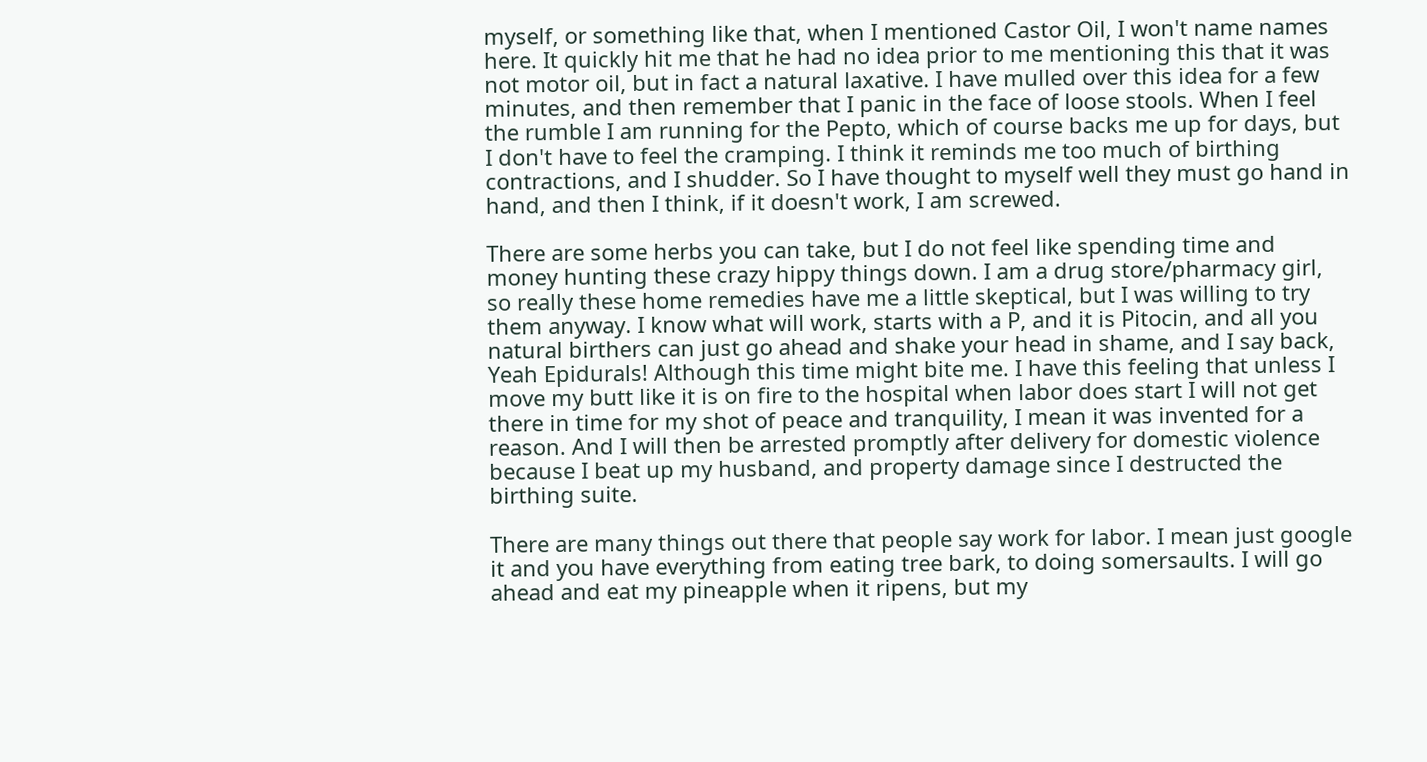myself, or something like that, when I mentioned Castor Oil, I won't name names here. It quickly hit me that he had no idea prior to me mentioning this that it was not motor oil, but in fact a natural laxative. I have mulled over this idea for a few minutes, and then remember that I panic in the face of loose stools. When I feel the rumble I am running for the Pepto, which of course backs me up for days, but I don't have to feel the cramping. I think it reminds me too much of birthing contractions, and I shudder. So I have thought to myself well they must go hand in hand, and then I think, if it doesn't work, I am screwed.

There are some herbs you can take, but I do not feel like spending time and money hunting these crazy hippy things down. I am a drug store/pharmacy girl, so really these home remedies have me a little skeptical, but I was willing to try them anyway. I know what will work, starts with a P, and it is Pitocin, and all you natural birthers can just go ahead and shake your head in shame, and I say back, Yeah Epidurals! Although this time might bite me. I have this feeling that unless I move my butt like it is on fire to the hospital when labor does start I will not get there in time for my shot of peace and tranquility, I mean it was invented for a reason. And I will then be arrested promptly after delivery for domestic violence because I beat up my husband, and property damage since I destructed the birthing suite.

There are many things out there that people say work for labor. I mean just google it and you have everything from eating tree bark, to doing somersaults. I will go ahead and eat my pineapple when it ripens, but my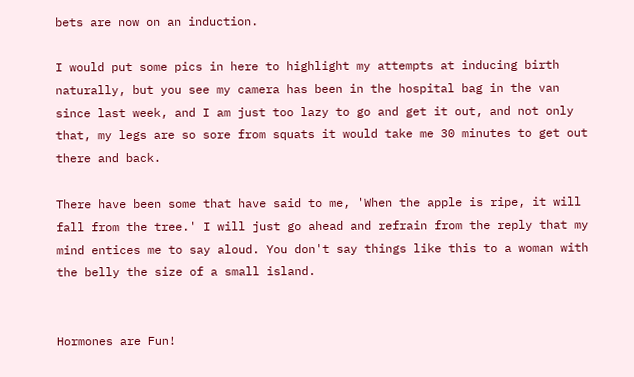bets are now on an induction.

I would put some pics in here to highlight my attempts at inducing birth naturally, but you see my camera has been in the hospital bag in the van since last week, and I am just too lazy to go and get it out, and not only that, my legs are so sore from squats it would take me 30 minutes to get out there and back.

There have been some that have said to me, 'When the apple is ripe, it will fall from the tree.' I will just go ahead and refrain from the reply that my mind entices me to say aloud. You don't say things like this to a woman with the belly the size of a small island.


Hormones are Fun!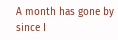A month has gone by since I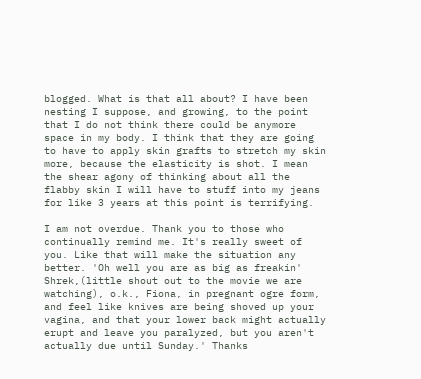blogged. What is that all about? I have been nesting I suppose, and growing, to the point that I do not think there could be anymore space in my body. I think that they are going to have to apply skin grafts to stretch my skin more, because the elasticity is shot. I mean the shear agony of thinking about all the flabby skin I will have to stuff into my jeans for like 3 years at this point is terrifying.

I am not overdue. Thank you to those who continually remind me. It's really sweet of you. Like that will make the situation any better. 'Oh well you are as big as freakin' Shrek,(little shout out to the movie we are watching), o.k., Fiona, in pregnant ogre form, and feel like knives are being shoved up your vagina, and that your lower back might actually erupt and leave you paralyzed, but you aren't actually due until Sunday.' Thanks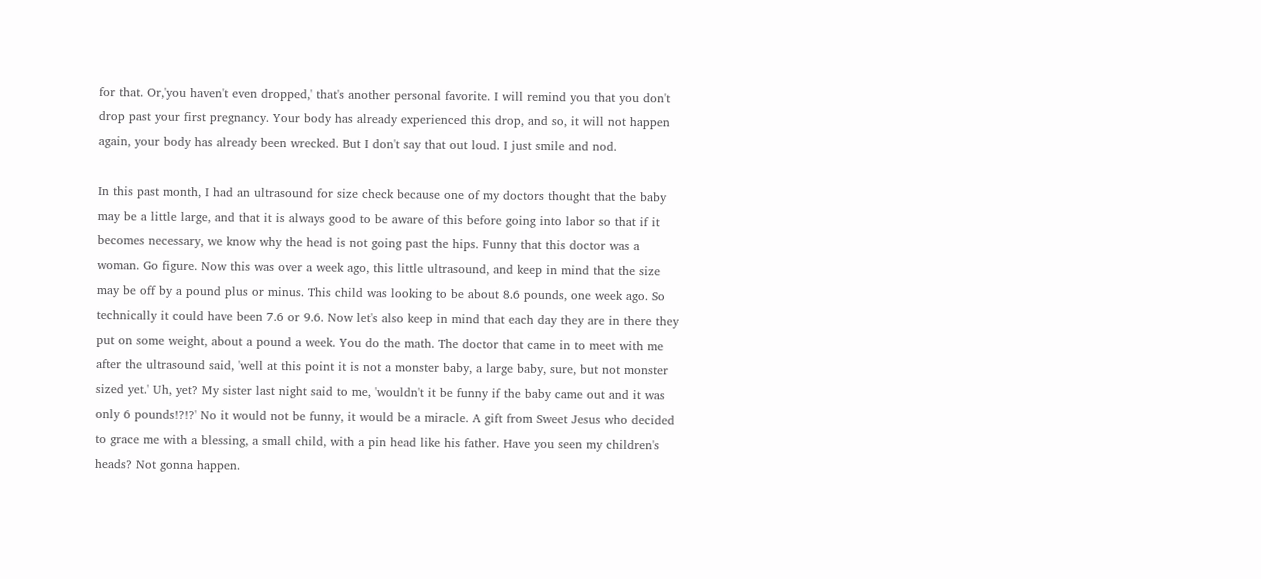for that. Or,'you haven't even dropped,' that's another personal favorite. I will remind you that you don't drop past your first pregnancy. Your body has already experienced this drop, and so, it will not happen again, your body has already been wrecked. But I don't say that out loud. I just smile and nod.

In this past month, I had an ultrasound for size check because one of my doctors thought that the baby may be a little large, and that it is always good to be aware of this before going into labor so that if it becomes necessary, we know why the head is not going past the hips. Funny that this doctor was a woman. Go figure. Now this was over a week ago, this little ultrasound, and keep in mind that the size may be off by a pound plus or minus. This child was looking to be about 8.6 pounds, one week ago. So technically it could have been 7.6 or 9.6. Now let's also keep in mind that each day they are in there they put on some weight, about a pound a week. You do the math. The doctor that came in to meet with me after the ultrasound said, 'well at this point it is not a monster baby, a large baby, sure, but not monster sized yet.' Uh, yet? My sister last night said to me, 'wouldn't it be funny if the baby came out and it was only 6 pounds!?!?' No it would not be funny, it would be a miracle. A gift from Sweet Jesus who decided to grace me with a blessing, a small child, with a pin head like his father. Have you seen my children's heads? Not gonna happen.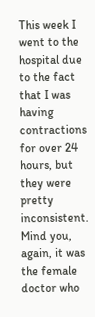This week I went to the hospital due to the fact that I was having contractions for over 24 hours, but they were pretty inconsistent. Mind you, again, it was the female doctor who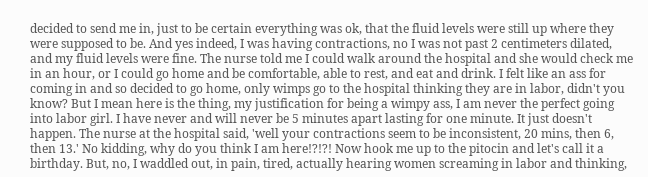decided to send me in, just to be certain everything was ok, that the fluid levels were still up where they were supposed to be. And yes indeed, I was having contractions, no I was not past 2 centimeters dilated, and my fluid levels were fine. The nurse told me I could walk around the hospital and she would check me in an hour, or I could go home and be comfortable, able to rest, and eat and drink. I felt like an ass for coming in and so decided to go home, only wimps go to the hospital thinking they are in labor, didn't you know? But I mean here is the thing, my justification for being a wimpy ass, I am never the perfect going into labor girl. I have never and will never be 5 minutes apart lasting for one minute. It just doesn't happen. The nurse at the hospital said, 'well your contractions seem to be inconsistent, 20 mins, then 6, then 13.' No kidding, why do you think I am here!?!?! Now hook me up to the pitocin and let's call it a birthday. But, no, I waddled out, in pain, tired, actually hearing women screaming in labor and thinking,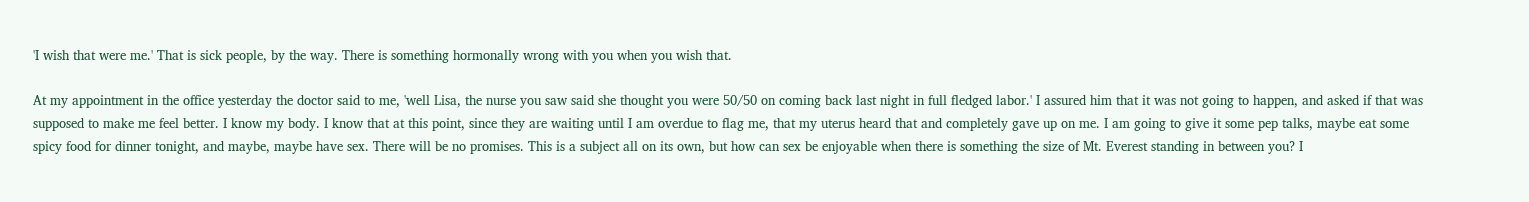'I wish that were me.' That is sick people, by the way. There is something hormonally wrong with you when you wish that.

At my appointment in the office yesterday the doctor said to me, 'well Lisa, the nurse you saw said she thought you were 50/50 on coming back last night in full fledged labor.' I assured him that it was not going to happen, and asked if that was supposed to make me feel better. I know my body. I know that at this point, since they are waiting until I am overdue to flag me, that my uterus heard that and completely gave up on me. I am going to give it some pep talks, maybe eat some spicy food for dinner tonight, and maybe, maybe have sex. There will be no promises. This is a subject all on its own, but how can sex be enjoyable when there is something the size of Mt. Everest standing in between you? I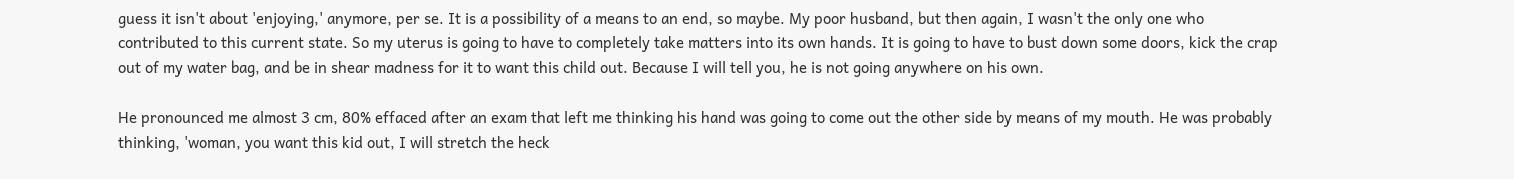guess it isn't about 'enjoying,' anymore, per se. It is a possibility of a means to an end, so maybe. My poor husband, but then again, I wasn't the only one who contributed to this current state. So my uterus is going to have to completely take matters into its own hands. It is going to have to bust down some doors, kick the crap out of my water bag, and be in shear madness for it to want this child out. Because I will tell you, he is not going anywhere on his own.

He pronounced me almost 3 cm, 80% effaced after an exam that left me thinking his hand was going to come out the other side by means of my mouth. He was probably thinking, 'woman, you want this kid out, I will stretch the heck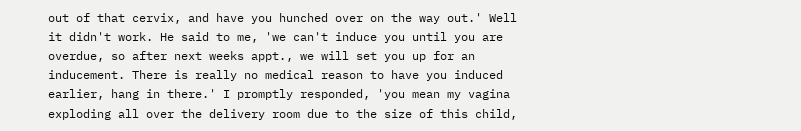out of that cervix, and have you hunched over on the way out.' Well it didn't work. He said to me, 'we can't induce you until you are overdue, so after next weeks appt., we will set you up for an inducement. There is really no medical reason to have you induced earlier, hang in there.' I promptly responded, 'you mean my vagina exploding all over the delivery room due to the size of this child,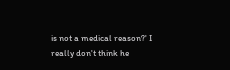is not a medical reason?' I really don't think he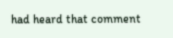had heard that comment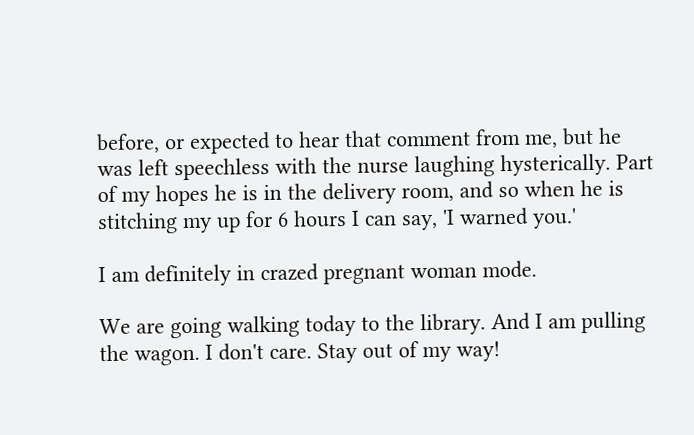before, or expected to hear that comment from me, but he was left speechless with the nurse laughing hysterically. Part of my hopes he is in the delivery room, and so when he is stitching my up for 6 hours I can say, 'I warned you.'

I am definitely in crazed pregnant woman mode.

We are going walking today to the library. And I am pulling the wagon. I don't care. Stay out of my way!